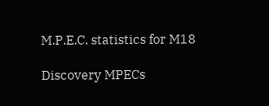M.P.E.C. statistics for M18

Discovery MPECs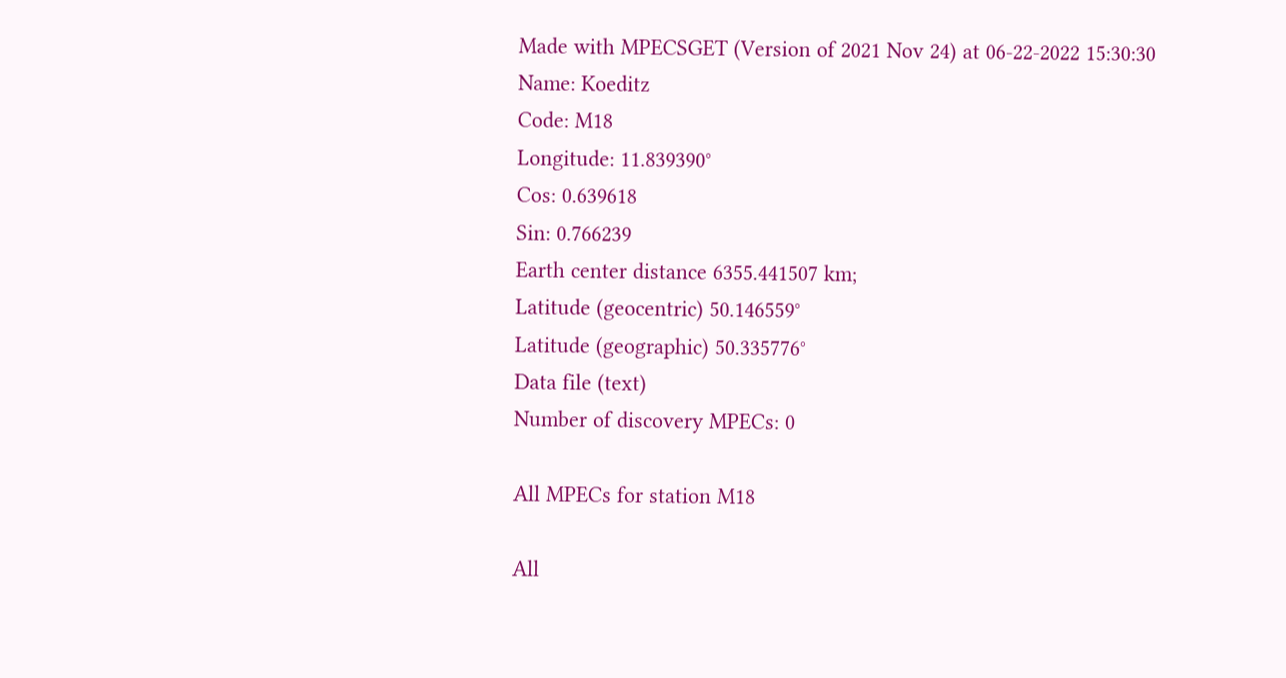Made with MPECSGET (Version of 2021 Nov 24) at 06-22-2022 15:30:30
Name: Koeditz
Code: M18
Longitude: 11.839390°
Cos: 0.639618
Sin: 0.766239
Earth center distance 6355.441507 km;
Latitude (geocentric) 50.146559°
Latitude (geographic) 50.335776°
Data file (text)
Number of discovery MPECs: 0

All MPECs for station M18

All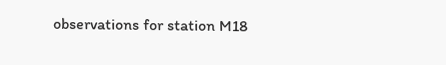observations for station M18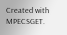Created with MPECSGET.